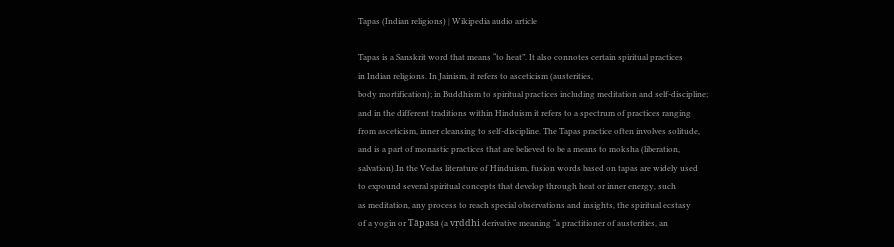Tapas (Indian religions) | Wikipedia audio article

Tapas is a Sanskrit word that means “to heat”. It also connotes certain spiritual practices
in Indian religions. In Jainism, it refers to asceticism (austerities,
body mortification); in Buddhism to spiritual practices including meditation and self-discipline;
and in the different traditions within Hinduism it refers to a spectrum of practices ranging
from asceticism, inner cleansing to self-discipline. The Tapas practice often involves solitude,
and is a part of monastic practices that are believed to be a means to moksha (liberation,
salvation).In the Vedas literature of Hinduism, fusion words based on tapas are widely used
to expound several spiritual concepts that develop through heat or inner energy, such
as meditation, any process to reach special observations and insights, the spiritual ecstasy
of a yogin or Tāpasa (a vṛddhi derivative meaning “a practitioner of austerities, an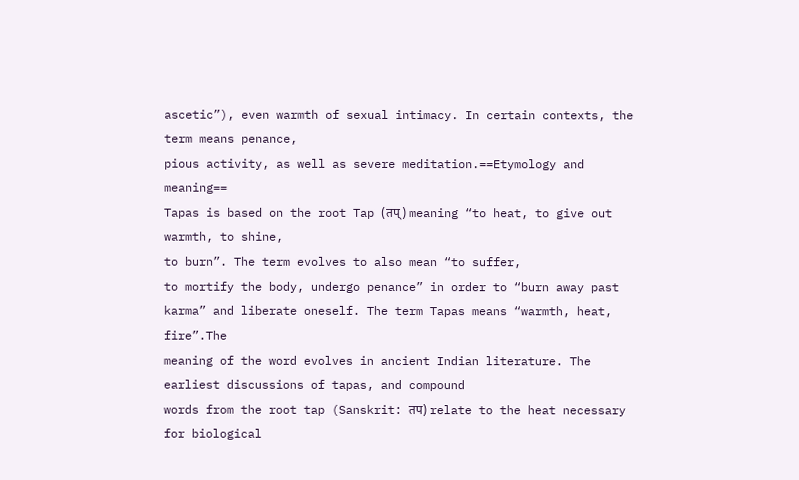ascetic”), even warmth of sexual intimacy. In certain contexts, the term means penance,
pious activity, as well as severe meditation.==Etymology and meaning==
Tapas is based on the root Tap (तप्) meaning “to heat, to give out warmth, to shine,
to burn”. The term evolves to also mean “to suffer,
to mortify the body, undergo penance” in order to “burn away past karma” and liberate oneself. The term Tapas means “warmth, heat, fire”.The
meaning of the word evolves in ancient Indian literature. The earliest discussions of tapas, and compound
words from the root tap (Sanskrit: तप) relate to the heat necessary for biological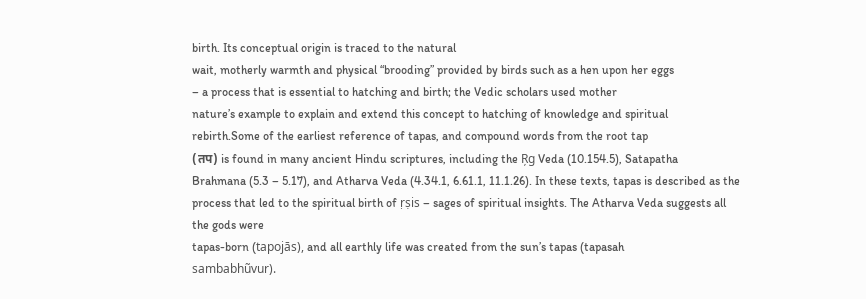birth. Its conceptual origin is traced to the natural
wait, motherly warmth and physical “brooding” provided by birds such as a hen upon her eggs
– a process that is essential to hatching and birth; the Vedic scholars used mother
nature’s example to explain and extend this concept to hatching of knowledge and spiritual
rebirth.Some of the earliest reference of tapas, and compound words from the root tap
(तप) is found in many ancient Hindu scriptures, including the Ŗg Veda (10.154.5), Satapatha
Brahmana (5.3 – 5.17), and Atharva Veda (4.34.1, 6.61.1, 11.1.26). In these texts, tapas is described as the
process that led to the spiritual birth of ṛṣis – sages of spiritual insights. The Atharva Veda suggests all the gods were
tapas-born (tapojās), and all earthly life was created from the sun’s tapas (tapasah
sambabhũvur).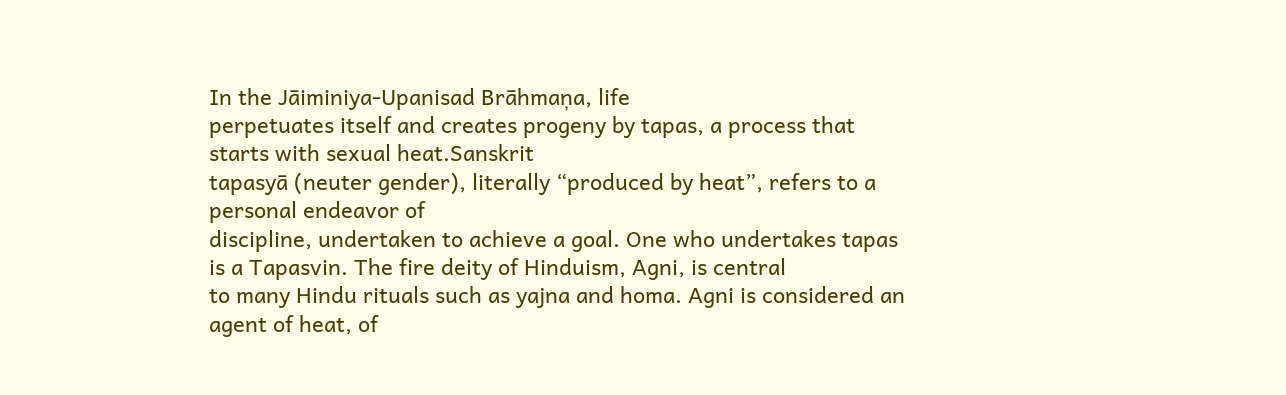In the Jāiminiya-Upanisad Brāhmaņa, life
perpetuates itself and creates progeny by tapas, a process that starts with sexual heat.Sanskrit
tapasyā (neuter gender), literally “produced by heat”, refers to a personal endeavor of
discipline, undertaken to achieve a goal. One who undertakes tapas is a Tapasvin. The fire deity of Hinduism, Agni, is central
to many Hindu rituals such as yajna and homa. Agni is considered an agent of heat, of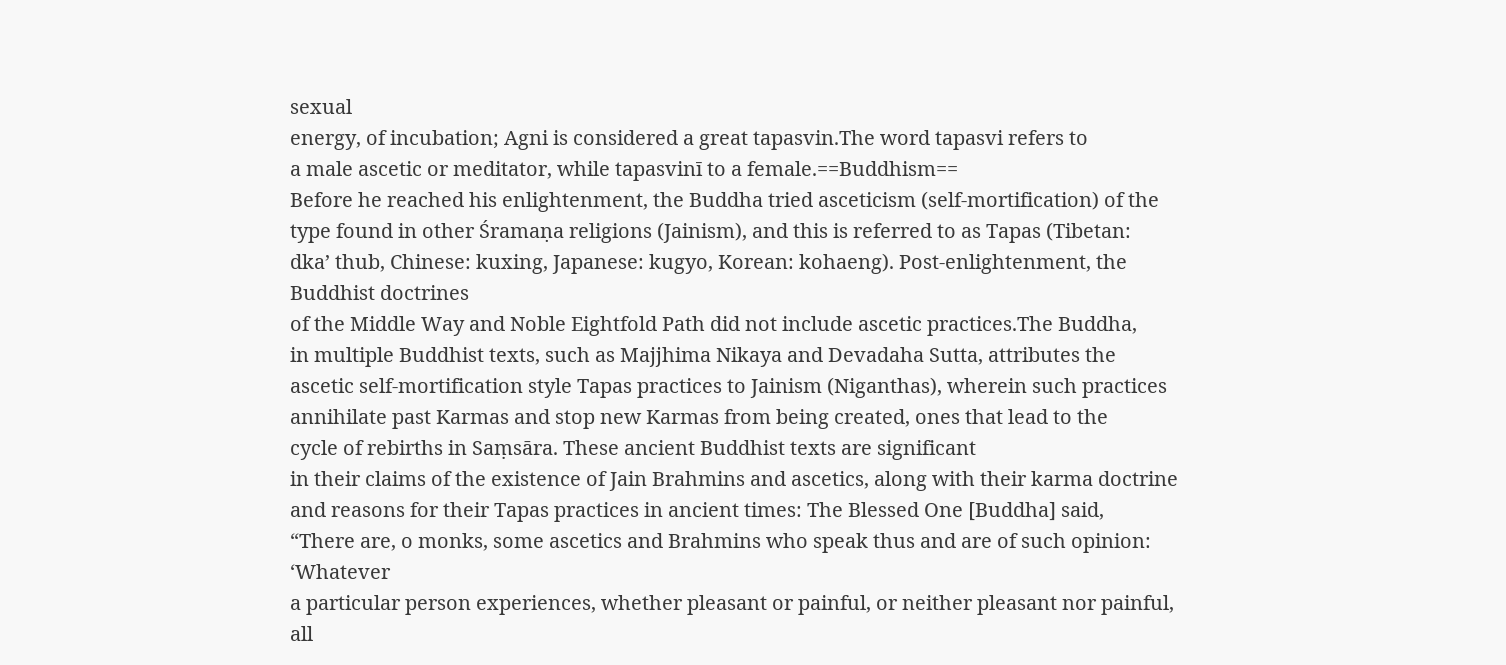sexual
energy, of incubation; Agni is considered a great tapasvin.The word tapasvi refers to
a male ascetic or meditator, while tapasvinī to a female.==Buddhism==
Before he reached his enlightenment, the Buddha tried asceticism (self-mortification) of the
type found in other Śramaṇa religions (Jainism), and this is referred to as Tapas (Tibetan:
dka’ thub, Chinese: kuxing, Japanese: kugyo, Korean: kohaeng). Post-enlightenment, the Buddhist doctrines
of the Middle Way and Noble Eightfold Path did not include ascetic practices.The Buddha,
in multiple Buddhist texts, such as Majjhima Nikaya and Devadaha Sutta, attributes the
ascetic self-mortification style Tapas practices to Jainism (Niganthas), wherein such practices
annihilate past Karmas and stop new Karmas from being created, ones that lead to the
cycle of rebirths in Saṃsāra. These ancient Buddhist texts are significant
in their claims of the existence of Jain Brahmins and ascetics, along with their karma doctrine
and reasons for their Tapas practices in ancient times: The Blessed One [Buddha] said,
“There are, o monks, some ascetics and Brahmins who speak thus and are of such opinion: ‘Whatever
a particular person experiences, whether pleasant or painful, or neither pleasant nor painful,
all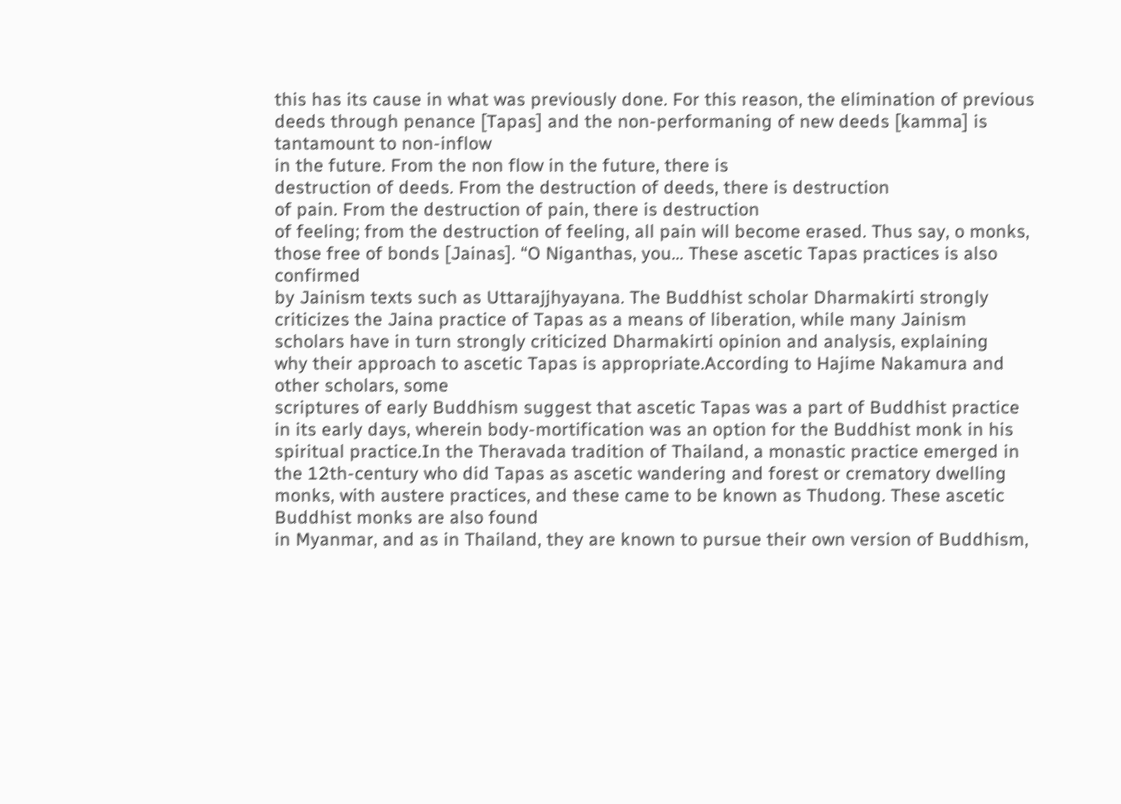this has its cause in what was previously done. For this reason, the elimination of previous
deeds through penance [Tapas] and the non-performaning of new deeds [kamma] is tantamount to non-inflow
in the future. From the non flow in the future, there is
destruction of deeds. From the destruction of deeds, there is destruction
of pain. From the destruction of pain, there is destruction
of feeling; from the destruction of feeling, all pain will become erased. Thus say, o monks, those free of bonds [Jainas]. “O Niganthas, you… These ascetic Tapas practices is also confirmed
by Jainism texts such as Uttarajjhyayana. The Buddhist scholar Dharmakirti strongly
criticizes the Jaina practice of Tapas as a means of liberation, while many Jainism
scholars have in turn strongly criticized Dharmakirti opinion and analysis, explaining
why their approach to ascetic Tapas is appropriate.According to Hajime Nakamura and other scholars, some
scriptures of early Buddhism suggest that ascetic Tapas was a part of Buddhist practice
in its early days, wherein body-mortification was an option for the Buddhist monk in his
spiritual practice.In the Theravada tradition of Thailand, a monastic practice emerged in
the 12th-century who did Tapas as ascetic wandering and forest or crematory dwelling
monks, with austere practices, and these came to be known as Thudong. These ascetic Buddhist monks are also found
in Myanmar, and as in Thailand, they are known to pursue their own version of Buddhism,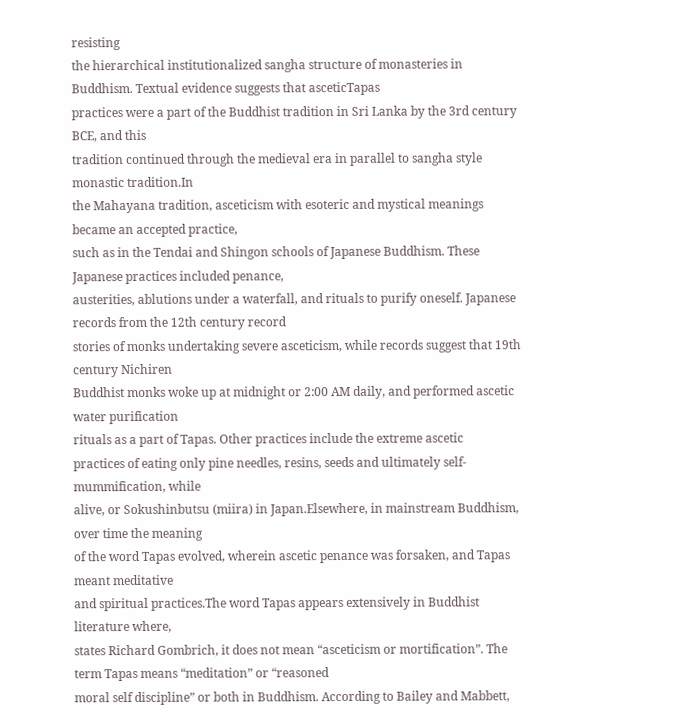resisting
the hierarchical institutionalized sangha structure of monasteries in Buddhism. Textual evidence suggests that asceticTapas
practices were a part of the Buddhist tradition in Sri Lanka by the 3rd century BCE, and this
tradition continued through the medieval era in parallel to sangha style monastic tradition.In
the Mahayana tradition, asceticism with esoteric and mystical meanings became an accepted practice,
such as in the Tendai and Shingon schools of Japanese Buddhism. These Japanese practices included penance,
austerities, ablutions under a waterfall, and rituals to purify oneself. Japanese records from the 12th century record
stories of monks undertaking severe asceticism, while records suggest that 19th century Nichiren
Buddhist monks woke up at midnight or 2:00 AM daily, and performed ascetic water purification
rituals as a part of Tapas. Other practices include the extreme ascetic
practices of eating only pine needles, resins, seeds and ultimately self-mummification, while
alive, or Sokushinbutsu (miira) in Japan.Elsewhere, in mainstream Buddhism, over time the meaning
of the word Tapas evolved, wherein ascetic penance was forsaken, and Tapas meant meditative
and spiritual practices.The word Tapas appears extensively in Buddhist literature where,
states Richard Gombrich, it does not mean “asceticism or mortification”. The term Tapas means “meditation” or “reasoned
moral self discipline” or both in Buddhism. According to Bailey and Mabbett,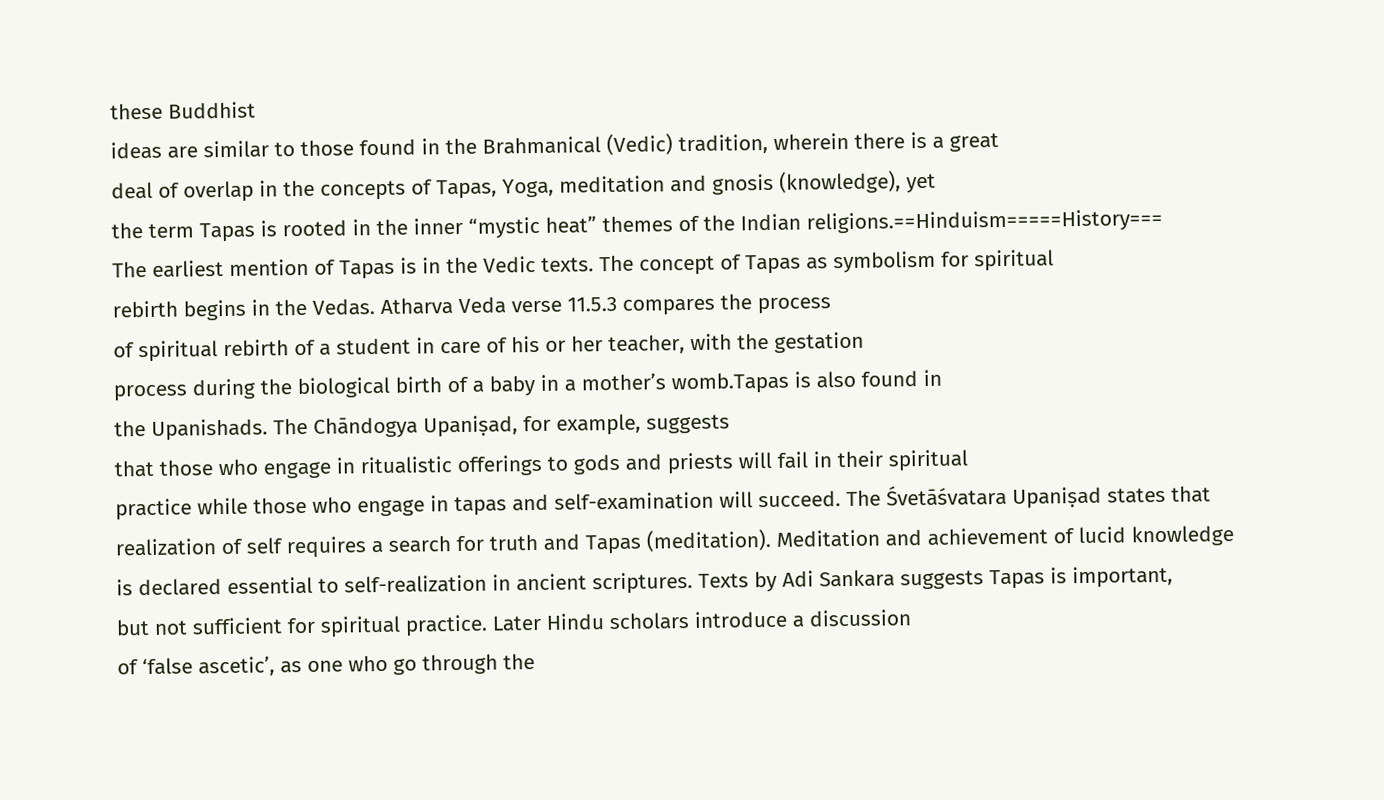these Buddhist
ideas are similar to those found in the Brahmanical (Vedic) tradition, wherein there is a great
deal of overlap in the concepts of Tapas, Yoga, meditation and gnosis (knowledge), yet
the term Tapas is rooted in the inner “mystic heat” themes of the Indian religions.==Hinduism=====History===
The earliest mention of Tapas is in the Vedic texts. The concept of Tapas as symbolism for spiritual
rebirth begins in the Vedas. Atharva Veda verse 11.5.3 compares the process
of spiritual rebirth of a student in care of his or her teacher, with the gestation
process during the biological birth of a baby in a mother’s womb.Tapas is also found in
the Upanishads. The Chāndogya Upaniṣad, for example, suggests
that those who engage in ritualistic offerings to gods and priests will fail in their spiritual
practice while those who engage in tapas and self-examination will succeed. The Śvetāśvatara Upaniṣad states that
realization of self requires a search for truth and Tapas (meditation). Meditation and achievement of lucid knowledge
is declared essential to self-realization in ancient scriptures. Texts by Adi Sankara suggests Tapas is important,
but not sufficient for spiritual practice. Later Hindu scholars introduce a discussion
of ‘false ascetic’, as one who go through the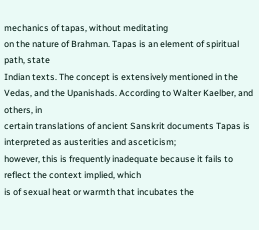mechanics of tapas, without meditating
on the nature of Brahman. Tapas is an element of spiritual path, state
Indian texts. The concept is extensively mentioned in the
Vedas, and the Upanishads. According to Walter Kaelber, and others, in
certain translations of ancient Sanskrit documents Tapas is interpreted as austerities and asceticism;
however, this is frequently inadequate because it fails to reflect the context implied, which
is of sexual heat or warmth that incubates the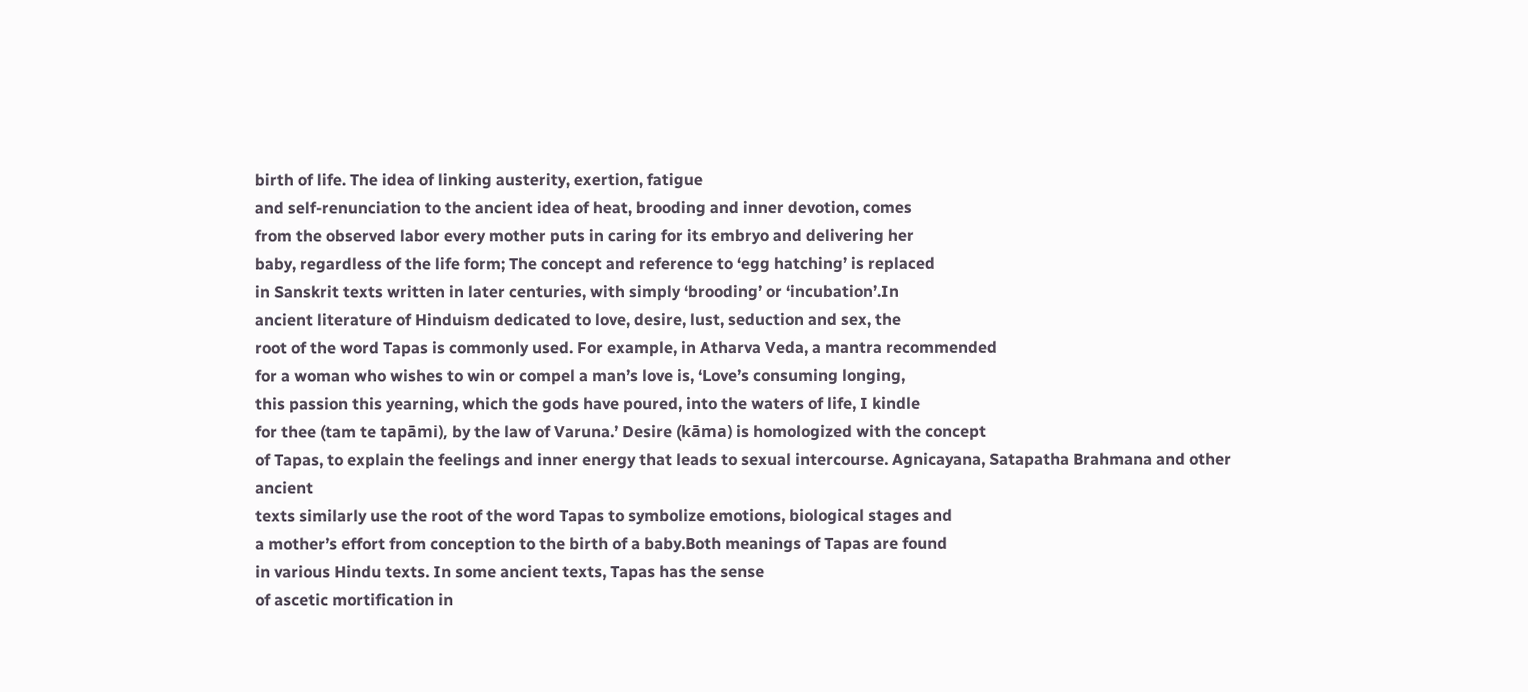birth of life. The idea of linking austerity, exertion, fatigue
and self-renunciation to the ancient idea of heat, brooding and inner devotion, comes
from the observed labor every mother puts in caring for its embryo and delivering her
baby, regardless of the life form; The concept and reference to ‘egg hatching’ is replaced
in Sanskrit texts written in later centuries, with simply ‘brooding’ or ‘incubation’.In
ancient literature of Hinduism dedicated to love, desire, lust, seduction and sex, the
root of the word Tapas is commonly used. For example, in Atharva Veda, a mantra recommended
for a woman who wishes to win or compel a man’s love is, ‘Love’s consuming longing,
this passion this yearning, which the gods have poured, into the waters of life, I kindle
for thee (tam te tapāmi), by the law of Varuna.’ Desire (kāma) is homologized with the concept
of Tapas, to explain the feelings and inner energy that leads to sexual intercourse. Agnicayana, Satapatha Brahmana and other ancient
texts similarly use the root of the word Tapas to symbolize emotions, biological stages and
a mother’s effort from conception to the birth of a baby.Both meanings of Tapas are found
in various Hindu texts. In some ancient texts, Tapas has the sense
of ascetic mortification in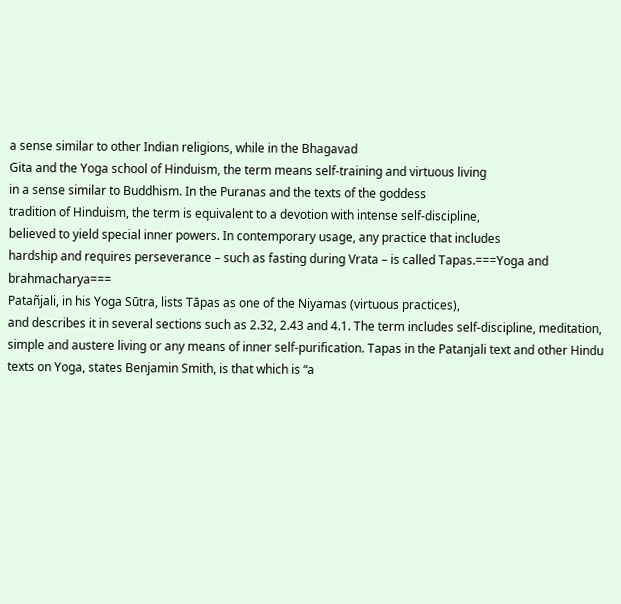a sense similar to other Indian religions, while in the Bhagavad
Gita and the Yoga school of Hinduism, the term means self-training and virtuous living
in a sense similar to Buddhism. In the Puranas and the texts of the goddess
tradition of Hinduism, the term is equivalent to a devotion with intense self-discipline,
believed to yield special inner powers. In contemporary usage, any practice that includes
hardship and requires perseverance – such as fasting during Vrata – is called Tapas.===Yoga and brahmacharya===
Patañjali, in his Yoga Sūtra, lists Tāpas as one of the Niyamas (virtuous practices),
and describes it in several sections such as 2.32, 2.43 and 4.1. The term includes self-discipline, meditation,
simple and austere living or any means of inner self-purification. Tapas in the Patanjali text and other Hindu
texts on Yoga, states Benjamin Smith, is that which is “a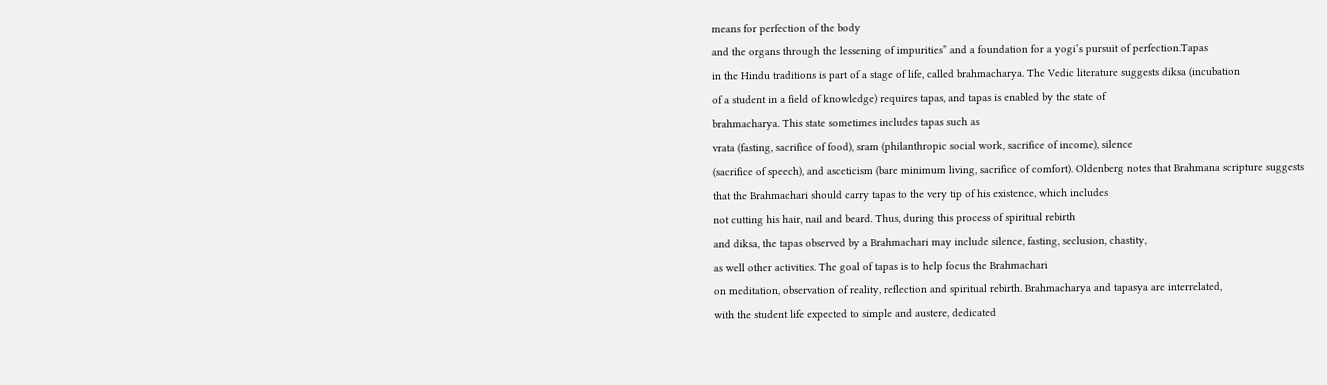means for perfection of the body
and the organs through the lessening of impurities” and a foundation for a yogi’s pursuit of perfection.Tapas
in the Hindu traditions is part of a stage of life, called brahmacharya. The Vedic literature suggests diksa (incubation
of a student in a field of knowledge) requires tapas, and tapas is enabled by the state of
brahmacharya. This state sometimes includes tapas such as
vrata (fasting, sacrifice of food), sram (philanthropic social work, sacrifice of income), silence
(sacrifice of speech), and asceticism (bare minimum living, sacrifice of comfort). Oldenberg notes that Brahmana scripture suggests
that the Brahmachari should carry tapas to the very tip of his existence, which includes
not cutting his hair, nail and beard. Thus, during this process of spiritual rebirth
and diksa, the tapas observed by a Brahmachari may include silence, fasting, seclusion, chastity,
as well other activities. The goal of tapas is to help focus the Brahmachari
on meditation, observation of reality, reflection and spiritual rebirth. Brahmacharya and tapasya are interrelated,
with the student life expected to simple and austere, dedicated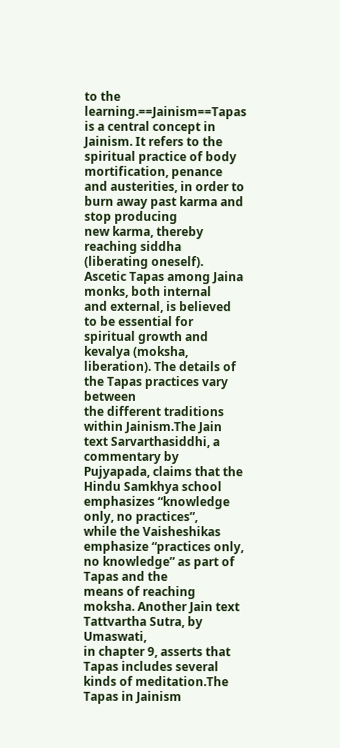to the learning.==Jainism==Tapas is a central concept in Jainism. It refers to the spiritual practice of body
mortification, penance and austerities, in order to burn away past karma and stop producing
new karma, thereby reaching siddha (liberating oneself). Ascetic Tapas among Jaina monks, both internal
and external, is believed to be essential for spiritual growth and kevalya (moksha,
liberation). The details of the Tapas practices vary between
the different traditions within Jainism.The Jain text Sarvarthasiddhi, a commentary by
Pujyapada, claims that the Hindu Samkhya school emphasizes “knowledge only, no practices”,
while the Vaisheshikas emphasize “practices only, no knowledge” as part of Tapas and the
means of reaching moksha. Another Jain text Tattvartha Sutra, by Umaswati,
in chapter 9, asserts that Tapas includes several kinds of meditation.The Tapas in Jainism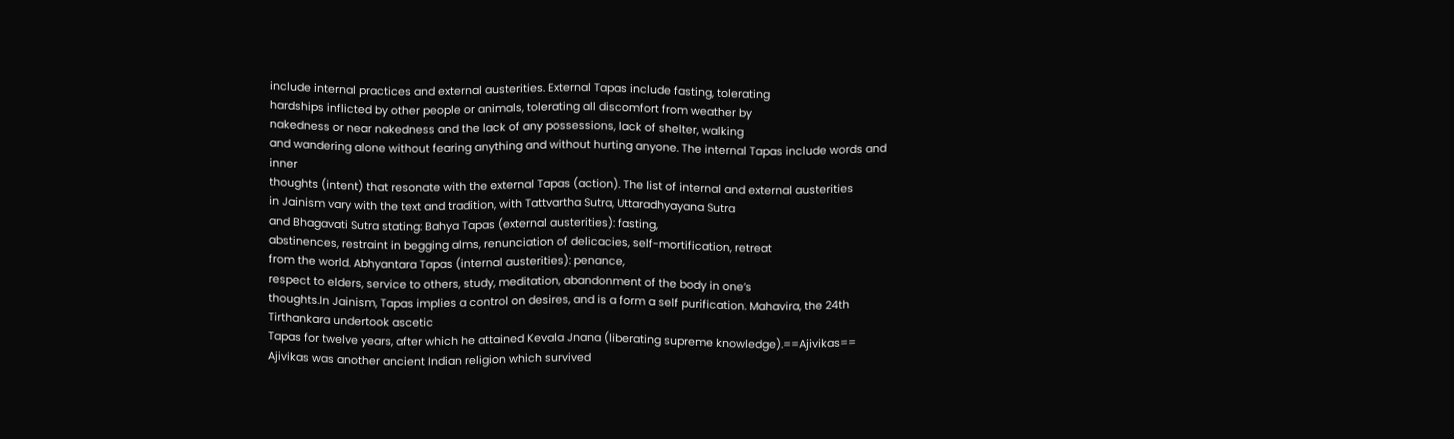include internal practices and external austerities. External Tapas include fasting, tolerating
hardships inflicted by other people or animals, tolerating all discomfort from weather by
nakedness or near nakedness and the lack of any possessions, lack of shelter, walking
and wandering alone without fearing anything and without hurting anyone. The internal Tapas include words and inner
thoughts (intent) that resonate with the external Tapas (action). The list of internal and external austerities
in Jainism vary with the text and tradition, with Tattvartha Sutra, Uttaradhyayana Sutra
and Bhagavati Sutra stating: Bahya Tapas (external austerities): fasting,
abstinences, restraint in begging alms, renunciation of delicacies, self-mortification, retreat
from the world. Abhyantara Tapas (internal austerities): penance,
respect to elders, service to others, study, meditation, abandonment of the body in one’s
thoughts.In Jainism, Tapas implies a control on desires, and is a form a self purification. Mahavira, the 24th Tirthankara undertook ascetic
Tapas for twelve years, after which he attained Kevala Jnana (liberating supreme knowledge).==Ajivikas==
Ajivikas was another ancient Indian religion which survived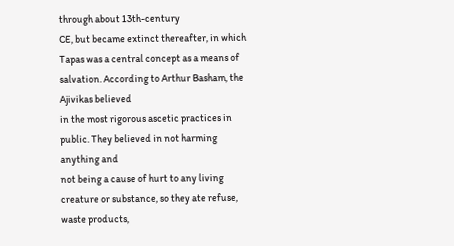through about 13th-century
CE, but became extinct thereafter, in which Tapas was a central concept as a means of
salvation. According to Arthur Basham, the Ajivikas believed
in the most rigorous ascetic practices in public. They believed in not harming anything and
not being a cause of hurt to any living creature or substance, so they ate refuse, waste products,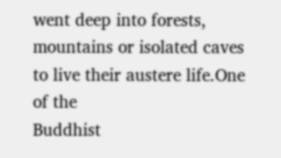went deep into forests, mountains or isolated caves to live their austere life.One of the
Buddhist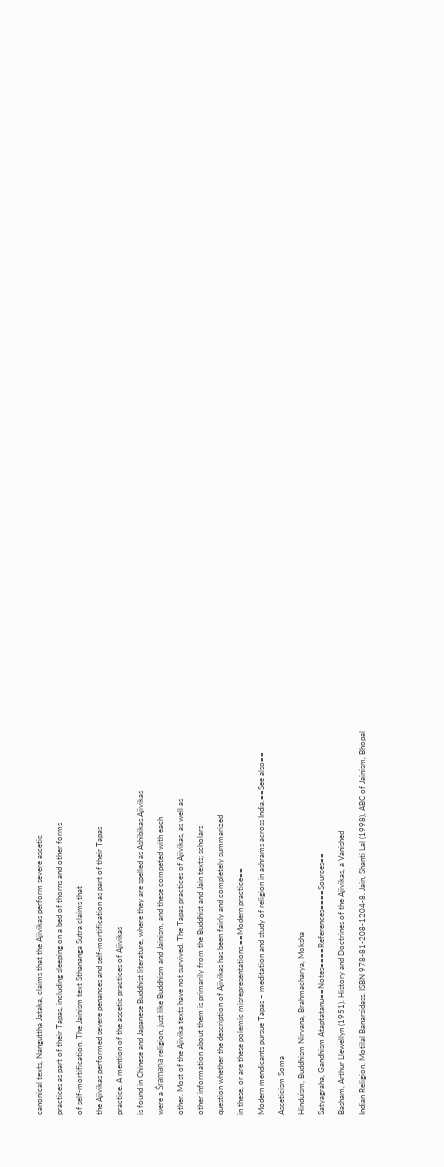canonical texts, Nanguttha Jataka, claims that the Ajivikas perform severe ascetic
practices as part of their Tapas, including sleeping on a bed of thorns and other forms
of self-mortification. The Jainism text Sthananga Sutra claims that
the Ajivikas performed severe penances and self-mortification as part of their Tapas
practice. A mention of the ascetic practices of Ajivikas
is found in Chinese and Japanese Buddhist literature, where they are spelled as Ashibikas.Ajivikas
were a Śramaṇa religion, just like Buddhism and Jainism, and these competed with each
other. Most of the Ajivika texts have not survived. The Tapas practices of Ajivikas, as well as
other information about them is primarily from the Buddhist and Jain texts; scholars
question whether the description of Ajivikas has been fairly and completely summarized
in these, or are these polemic misrepresentations.==Modern practice==
Modern mendicants pursue Tapas – meditation and study of religion in ashrams across India.==See also==
Asceticism Soma
Hinduism, Buddhism Nirvana, Brahmacharya, Moksha
Satyagraha, Gandhism Ataptatanu==Notes====References====Sources==
Basham, Arthur Llewellyn (1951). History and Doctrines of the Ajivikas, a Vanished
Indian Religion. Motilal Banarsidass. ISBN 978-81-208-1204-8. Jain, Shanti Lal (1998), ABC of Jainism, Bhopal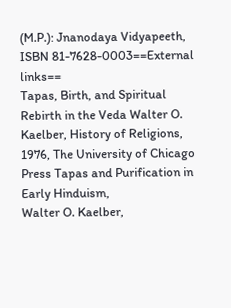(M.P.): Jnanodaya Vidyapeeth, ISBN 81-7628-0003==External links==
Tapas, Birth, and Spiritual Rebirth in the Veda Walter O. Kaelber, History of Religions,
1976, The University of Chicago Press Tapas and Purification in Early Hinduism,
Walter O. Kaelber,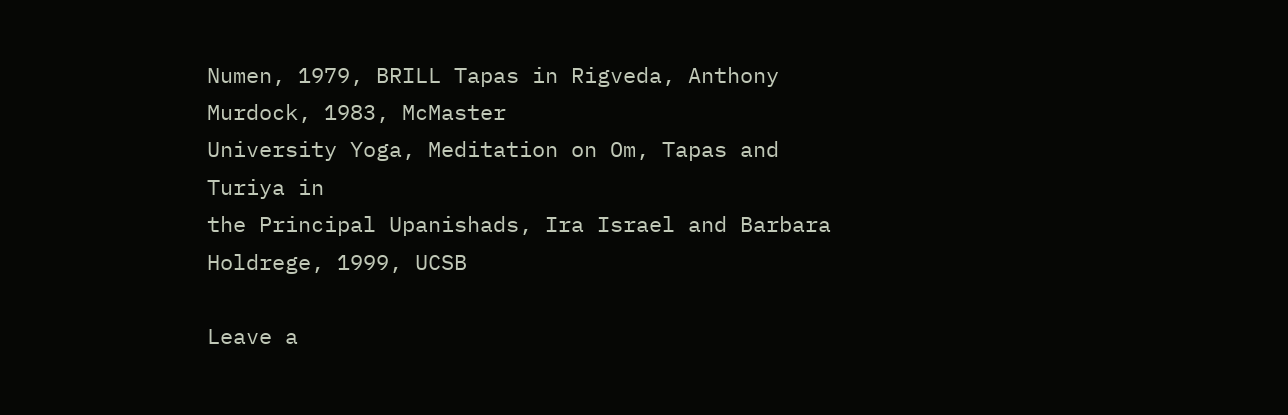Numen, 1979, BRILL Tapas in Rigveda, Anthony Murdock, 1983, McMaster
University Yoga, Meditation on Om, Tapas and Turiya in
the Principal Upanishads, Ira Israel and Barbara Holdrege, 1999, UCSB

Leave a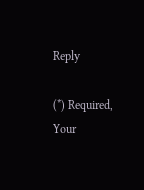Reply

(*) Required, Your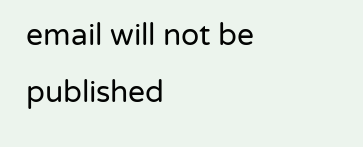email will not be published